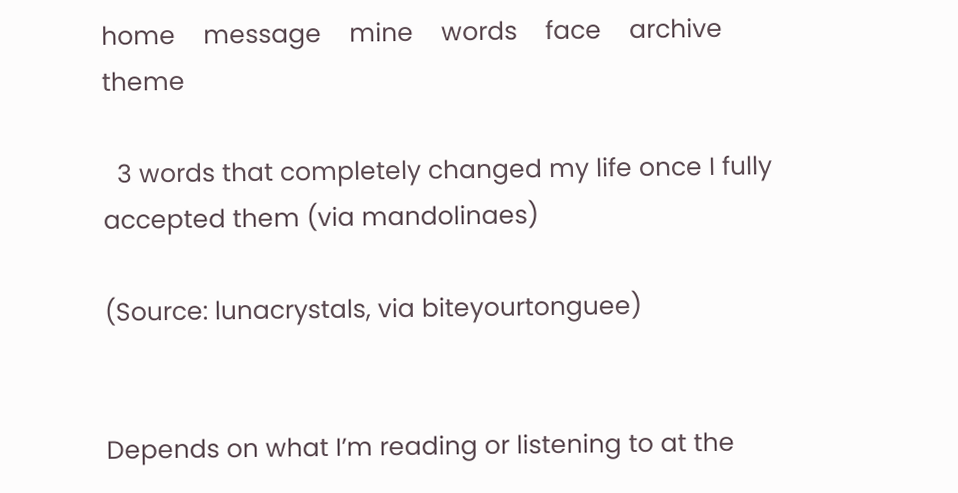home    message    mine    words    face    archive    theme

  3 words that completely changed my life once I fully accepted them (via mandolinaes)

(Source: lunacrystals, via biteyourtonguee)


Depends on what I’m reading or listening to at the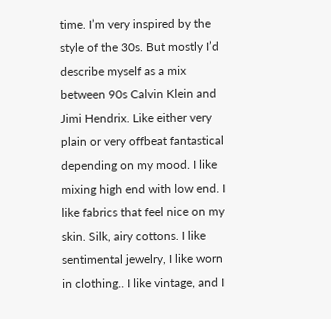time. I’m very inspired by the style of the 30s. But mostly I’d describe myself as a mix between 90s Calvin Klein and Jimi Hendrix. Like either very plain or very offbeat fantastical depending on my mood. I like mixing high end with low end. I like fabrics that feel nice on my skin. Silk, airy cottons. I like sentimental jewelry, I like worn in clothing.. I like vintage, and I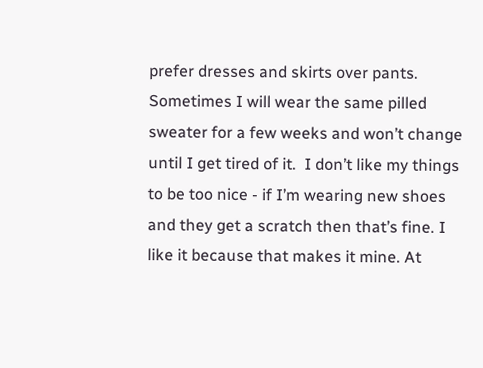prefer dresses and skirts over pants. Sometimes I will wear the same pilled sweater for a few weeks and won’t change until I get tired of it.  I don’t like my things to be too nice - if I’m wearing new shoes and they get a scratch then that’s fine. I like it because that makes it mine. At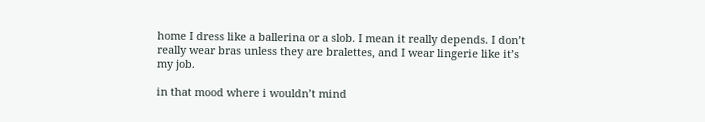home I dress like a ballerina or a slob. I mean it really depends. I don’t really wear bras unless they are bralettes, and I wear lingerie like it’s my job.

in that mood where i wouldn’t mind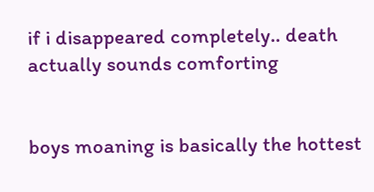if i disappeared completely.. death actually sounds comforting


boys moaning is basically the hottest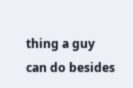thing a guy can do besides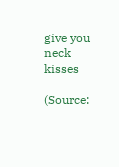give you neck kisses

(Source: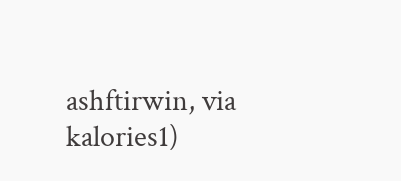ashftirwin, via kalories1)